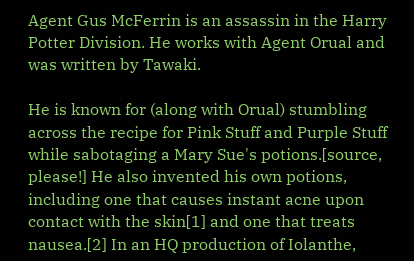Agent Gus McFerrin is an assassin in the Harry Potter Division. He works with Agent Orual and was written by Tawaki.

He is known for (along with Orual) stumbling across the recipe for Pink Stuff and Purple Stuff while sabotaging a Mary Sue's potions.[source, please!] He also invented his own potions, including one that causes instant acne upon contact with the skin[1] and one that treats nausea.[2] In an HQ production of Iolanthe,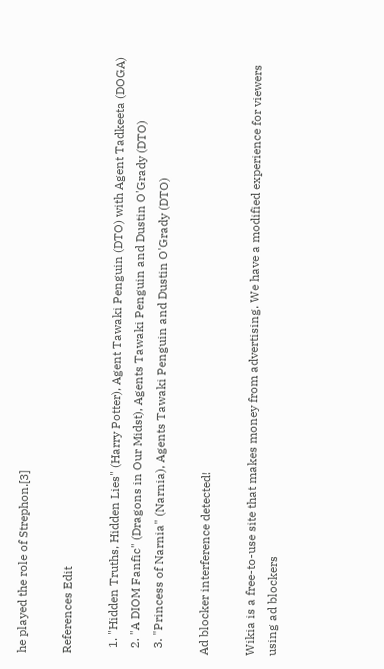he played the role of Strephon.[3]

References Edit

  1. "Hidden Truths, Hidden Lies" (Harry Potter), Agent Tawaki Penguin (DTO) with Agent Tadkeeta (DOGA)
  2. "A DIOM Fanfic" (Dragons in Our Midst), Agents Tawaki Penguin and Dustin O'Grady (DTO)
  3. "Princess of Narnia" (Narnia), Agents Tawaki Penguin and Dustin O'Grady (DTO)

Ad blocker interference detected!

Wikia is a free-to-use site that makes money from advertising. We have a modified experience for viewers using ad blockers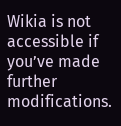Wikia is not accessible if you’ve made further modifications.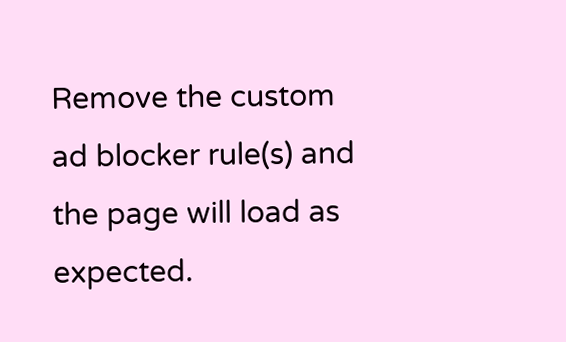Remove the custom ad blocker rule(s) and the page will load as expected.